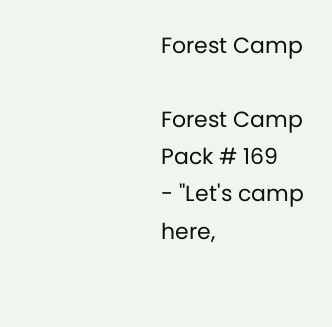Forest Camp

Forest Camp
Pack # 169
- "Let's camp here,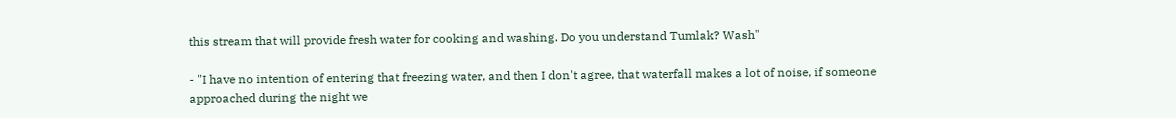this stream that will provide fresh water for cooking and washing. Do you understand Tumlak? Wash"

- "I have no intention of entering that freezing water, and then I don't agree, that waterfall makes a lot of noise, if someone approached during the night we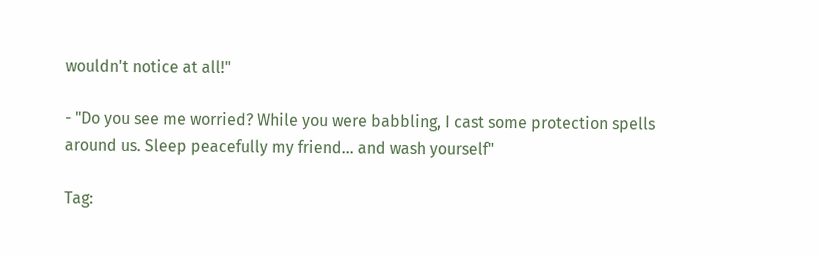wouldn't notice at all!"

- "Do you see me worried? While you were babbling, I cast some protection spells around us. Sleep peacefully my friend... and wash yourself"

Tag: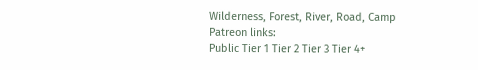Wilderness, Forest, River, Road, Camp
Patreon links:
Public Tier 1 Tier 2 Tier 3 Tier 4+